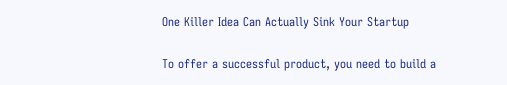One Killer Idea Can Actually Sink Your Startup

To offer a successful product, you need to build a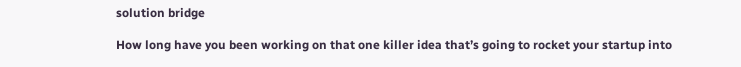solution bridge

How long have you been working on that one killer idea that’s going to rocket your startup into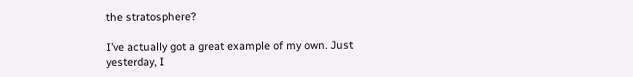the stratosphere?

I’ve actually got a great example of my own. Just yesterday, I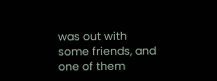was out with some friends, and one of them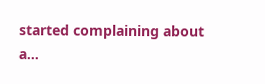started complaining about a…